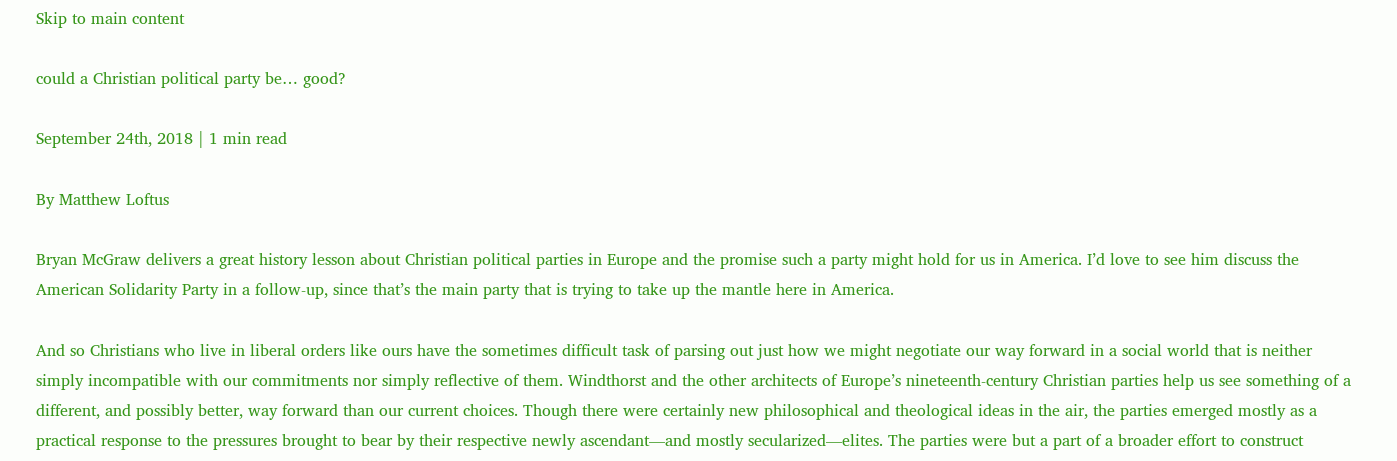Skip to main content

could a Christian political party be… good?

September 24th, 2018 | 1 min read

By Matthew Loftus

Bryan McGraw delivers a great history lesson about Christian political parties in Europe and the promise such a party might hold for us in America. I’d love to see him discuss the American Solidarity Party in a follow-up, since that’s the main party that is trying to take up the mantle here in America.

And so Christians who live in liberal orders like ours have the sometimes difficult task of parsing out just how we might negotiate our way forward in a social world that is neither simply incompatible with our commitments nor simply reflective of them. Windthorst and the other architects of Europe’s nineteenth-century Christian parties help us see something of a different, and possibly better, way forward than our current choices. Though there were certainly new philosophical and theological ideas in the air, the parties emerged mostly as a practical response to the pressures brought to bear by their respective newly ascendant—and mostly secularized—elites. The parties were but a part of a broader effort to construct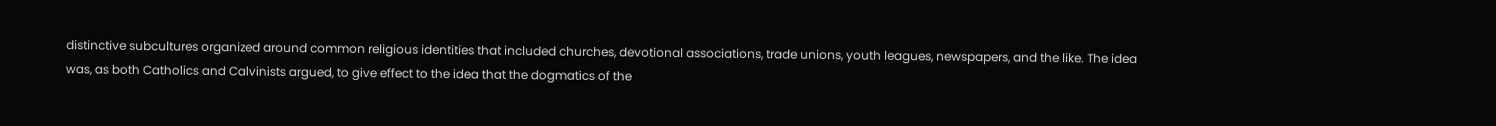distinctive subcultures organized around common religious identities that included churches, devotional associations, trade unions, youth leagues, newspapers, and the like. The idea was, as both Catholics and Calvinists argued, to give effect to the idea that the dogmatics of the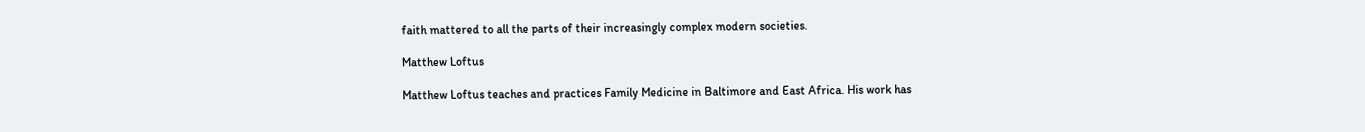faith mattered to all the parts of their increasingly complex modern societies.

Matthew Loftus

Matthew Loftus teaches and practices Family Medicine in Baltimore and East Africa. His work has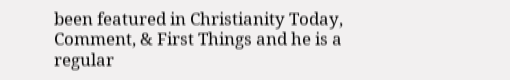been featured in Christianity Today, Comment, & First Things and he is a regular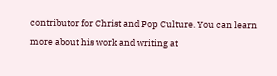contributor for Christ and Pop Culture. You can learn more about his work and writing at